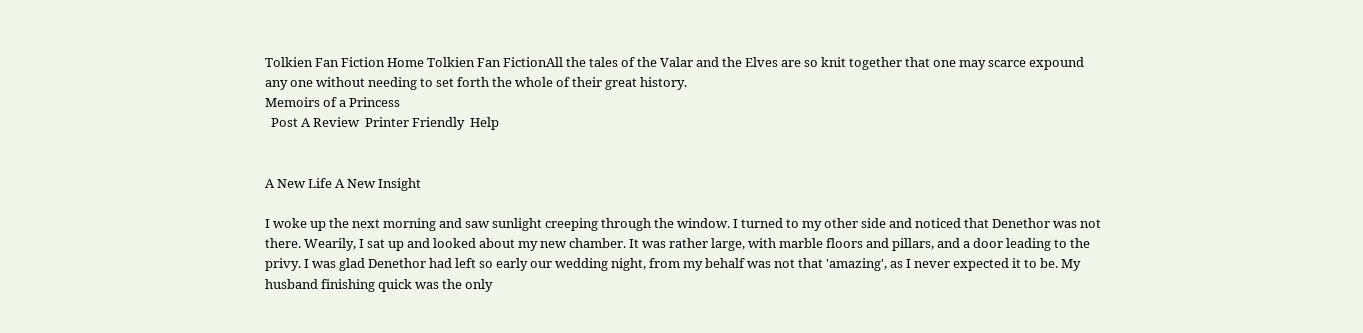Tolkien Fan Fiction Home Tolkien Fan FictionAll the tales of the Valar and the Elves are so knit together that one may scarce expound any one without needing to set forth the whole of their great history.
Memoirs of a Princess
  Post A Review  Printer Friendly  Help


A New Life A New Insight

I woke up the next morning and saw sunlight creeping through the window. I turned to my other side and noticed that Denethor was not there. Wearily, I sat up and looked about my new chamber. It was rather large, with marble floors and pillars, and a door leading to the privy. I was glad Denethor had left so early our wedding night, from my behalf was not that 'amazing', as I never expected it to be. My husband finishing quick was the only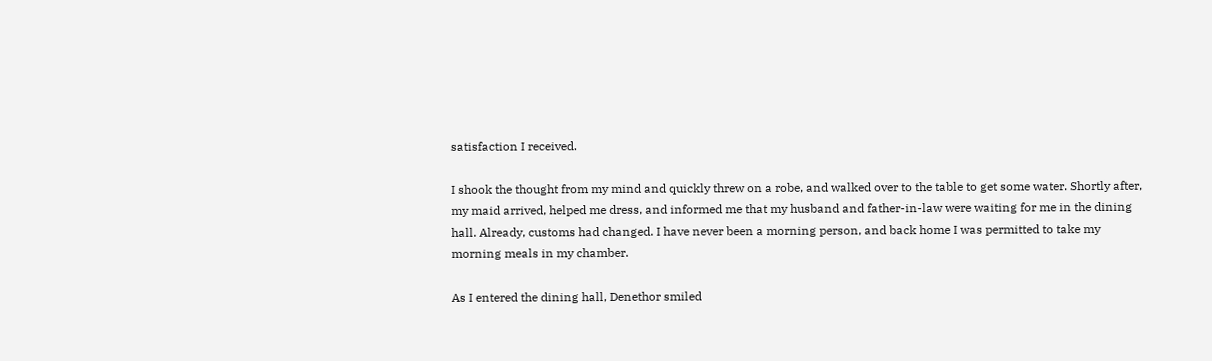satisfaction I received.

I shook the thought from my mind and quickly threw on a robe, and walked over to the table to get some water. Shortly after, my maid arrived, helped me dress, and informed me that my husband and father-in-law were waiting for me in the dining hall. Already, customs had changed. I have never been a morning person, and back home I was permitted to take my morning meals in my chamber.

As I entered the dining hall, Denethor smiled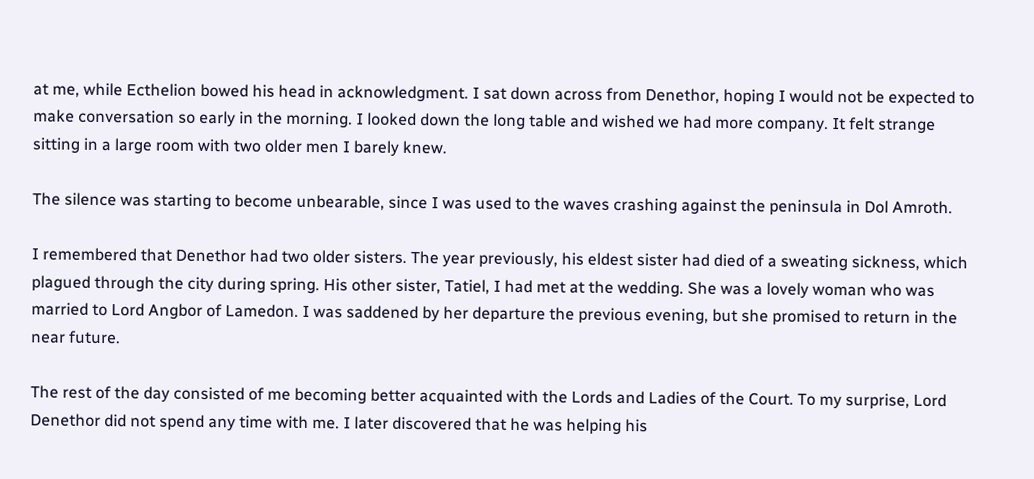at me, while Ecthelion bowed his head in acknowledgment. I sat down across from Denethor, hoping I would not be expected to make conversation so early in the morning. I looked down the long table and wished we had more company. It felt strange sitting in a large room with two older men I barely knew.

The silence was starting to become unbearable, since I was used to the waves crashing against the peninsula in Dol Amroth.

I remembered that Denethor had two older sisters. The year previously, his eldest sister had died of a sweating sickness, which plagued through the city during spring. His other sister, Tatiel, I had met at the wedding. She was a lovely woman who was married to Lord Angbor of Lamedon. I was saddened by her departure the previous evening, but she promised to return in the near future.

The rest of the day consisted of me becoming better acquainted with the Lords and Ladies of the Court. To my surprise, Lord Denethor did not spend any time with me. I later discovered that he was helping his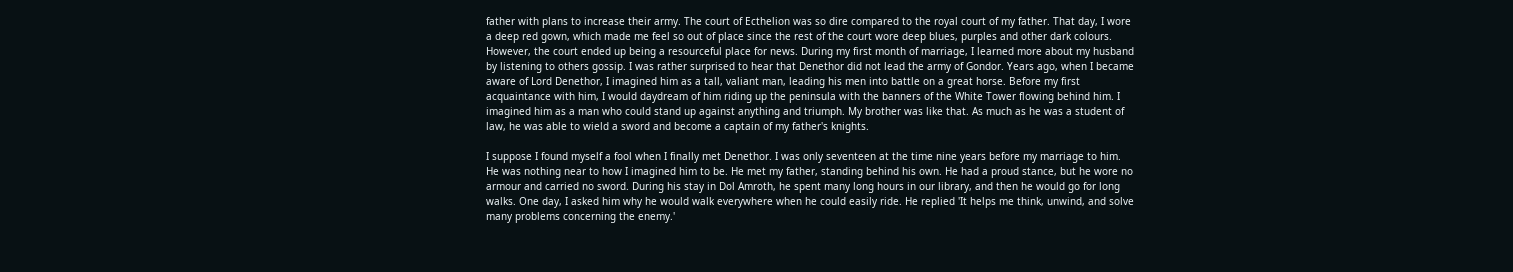father with plans to increase their army. The court of Ecthelion was so dire compared to the royal court of my father. That day, I wore a deep red gown, which made me feel so out of place since the rest of the court wore deep blues, purples and other dark colours. However, the court ended up being a resourceful place for news. During my first month of marriage, I learned more about my husband by listening to others gossip. I was rather surprised to hear that Denethor did not lead the army of Gondor. Years ago, when I became aware of Lord Denethor, I imagined him as a tall, valiant man, leading his men into battle on a great horse. Before my first acquaintance with him, I would daydream of him riding up the peninsula with the banners of the White Tower flowing behind him. I imagined him as a man who could stand up against anything and triumph. My brother was like that. As much as he was a student of law, he was able to wield a sword and become a captain of my father's knights.

I suppose I found myself a fool when I finally met Denethor. I was only seventeen at the time nine years before my marriage to him. He was nothing near to how I imagined him to be. He met my father, standing behind his own. He had a proud stance, but he wore no armour and carried no sword. During his stay in Dol Amroth, he spent many long hours in our library, and then he would go for long walks. One day, I asked him why he would walk everywhere when he could easily ride. He replied 'It helps me think, unwind, and solve many problems concerning the enemy.'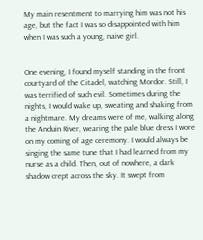My main resentment to marrying him was not his age, but the fact I was so disappointed with him when I was such a young, naive girl.


One evening, I found myself standing in the front courtyard of the Citadel, watching Mordor. Still, I was terrified of such evil. Sometimes during the nights, I would wake up, sweating and shaking from a nightmare. My dreams were of me, walking along the Anduin River, wearing the pale blue dress I wore on my coming of age ceremony. I would always be singing the same tune that I had learned from my nurse as a child. Then, out of nowhere, a dark shadow crept across the sky. It swept from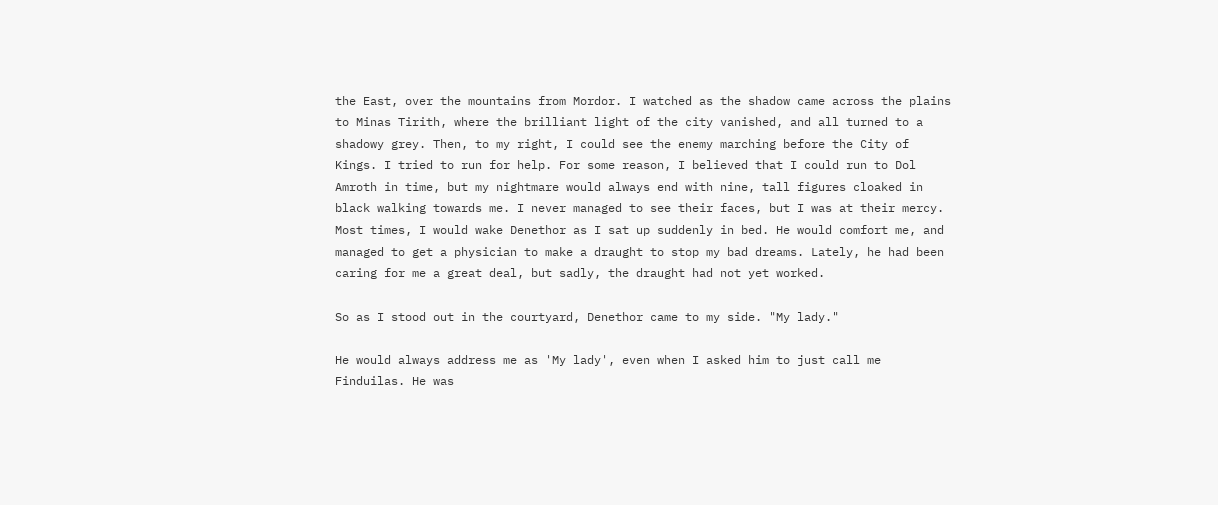the East, over the mountains from Mordor. I watched as the shadow came across the plains to Minas Tirith, where the brilliant light of the city vanished, and all turned to a shadowy grey. Then, to my right, I could see the enemy marching before the City of Kings. I tried to run for help. For some reason, I believed that I could run to Dol Amroth in time, but my nightmare would always end with nine, tall figures cloaked in black walking towards me. I never managed to see their faces, but I was at their mercy. Most times, I would wake Denethor as I sat up suddenly in bed. He would comfort me, and managed to get a physician to make a draught to stop my bad dreams. Lately, he had been caring for me a great deal, but sadly, the draught had not yet worked.

So as I stood out in the courtyard, Denethor came to my side. "My lady."

He would always address me as 'My lady', even when I asked him to just call me Finduilas. He was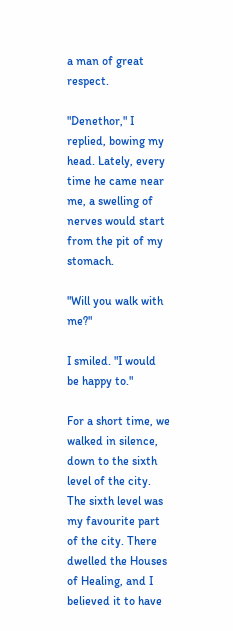a man of great respect.

"Denethor," I replied, bowing my head. Lately, every time he came near me, a swelling of nerves would start from the pit of my stomach.

"Will you walk with me?"

I smiled. "I would be happy to."

For a short time, we walked in silence, down to the sixth level of the city. The sixth level was my favourite part of the city. There dwelled the Houses of Healing, and I believed it to have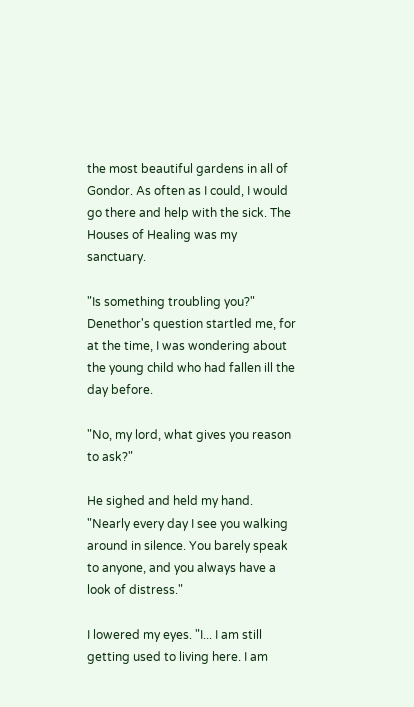the most beautiful gardens in all of Gondor. As often as I could, I would go there and help with the sick. The Houses of Healing was my sanctuary.

"Is something troubling you?" Denethor's question startled me, for at the time, I was wondering about the young child who had fallen ill the day before.

"No, my lord, what gives you reason to ask?"

He sighed and held my hand. "Nearly every day I see you walking around in silence. You barely speak to anyone, and you always have a look of distress."

I lowered my eyes. "I... I am still getting used to living here. I am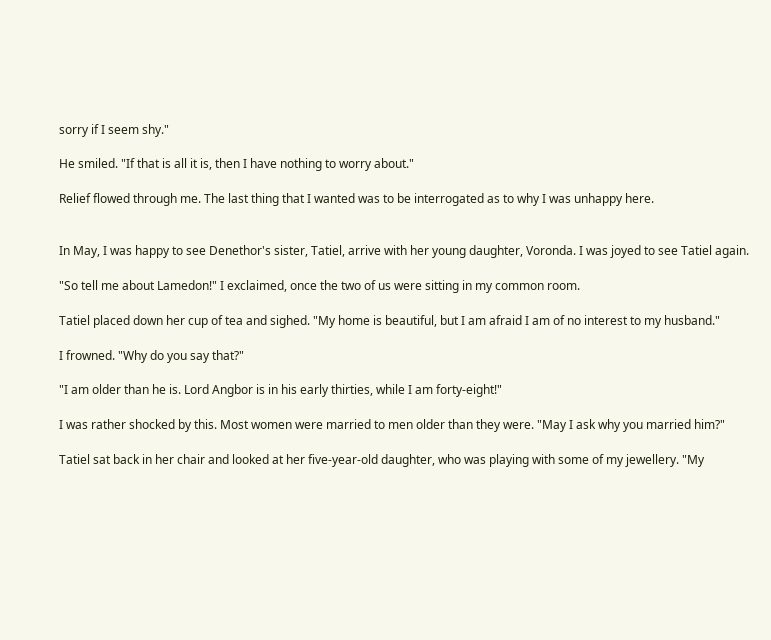sorry if I seem shy."

He smiled. "If that is all it is, then I have nothing to worry about."

Relief flowed through me. The last thing that I wanted was to be interrogated as to why I was unhappy here.


In May, I was happy to see Denethor's sister, Tatiel, arrive with her young daughter, Voronda. I was joyed to see Tatiel again.

"So tell me about Lamedon!" I exclaimed, once the two of us were sitting in my common room.

Tatiel placed down her cup of tea and sighed. "My home is beautiful, but I am afraid I am of no interest to my husband."

I frowned. "Why do you say that?"

"I am older than he is. Lord Angbor is in his early thirties, while I am forty-eight!"

I was rather shocked by this. Most women were married to men older than they were. "May I ask why you married him?"

Tatiel sat back in her chair and looked at her five-year-old daughter, who was playing with some of my jewellery. "My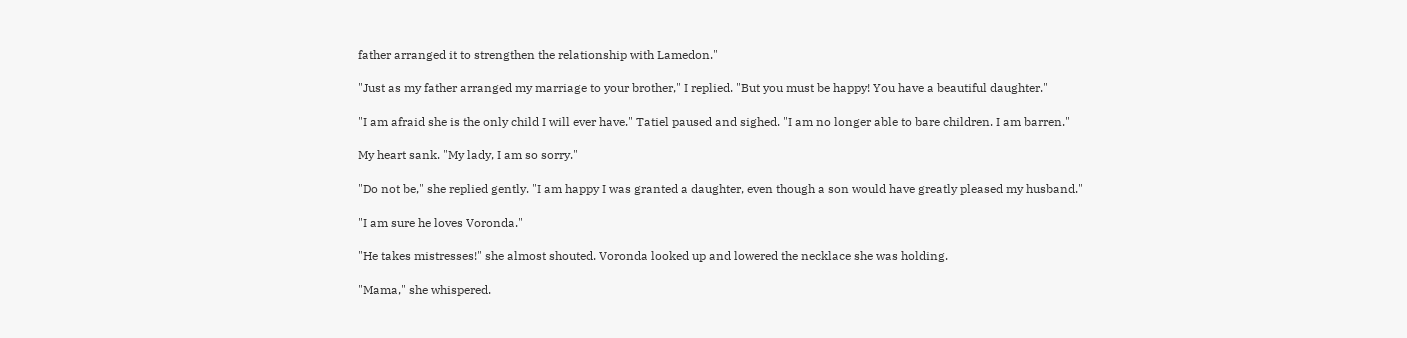father arranged it to strengthen the relationship with Lamedon."

"Just as my father arranged my marriage to your brother," I replied. "But you must be happy! You have a beautiful daughter."

"I am afraid she is the only child I will ever have." Tatiel paused and sighed. "I am no longer able to bare children. I am barren."

My heart sank. "My lady, I am so sorry."

"Do not be," she replied gently. "I am happy I was granted a daughter, even though a son would have greatly pleased my husband."

"I am sure he loves Voronda."

"He takes mistresses!" she almost shouted. Voronda looked up and lowered the necklace she was holding.

"Mama," she whispered.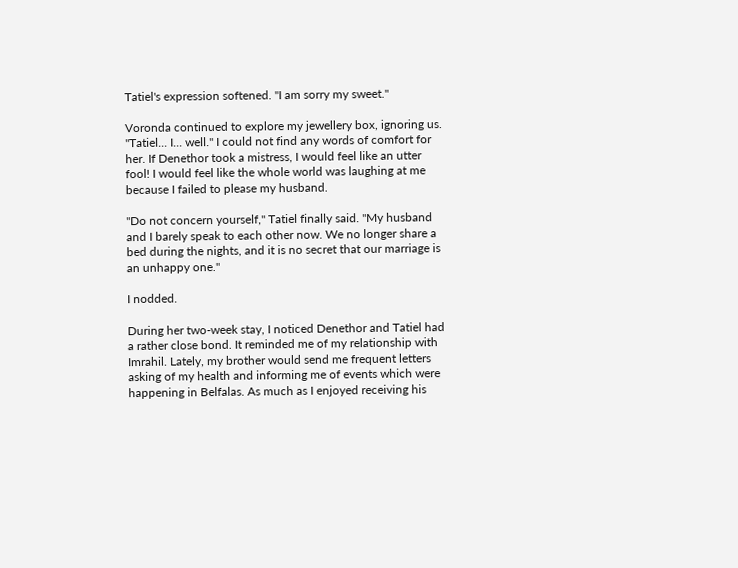Tatiel's expression softened. "I am sorry my sweet."

Voronda continued to explore my jewellery box, ignoring us. "Tatiel... I... well." I could not find any words of comfort for her. If Denethor took a mistress, I would feel like an utter fool! I would feel like the whole world was laughing at me because I failed to please my husband.

"Do not concern yourself," Tatiel finally said. "My husband and I barely speak to each other now. We no longer share a bed during the nights, and it is no secret that our marriage is an unhappy one."

I nodded.

During her two-week stay, I noticed Denethor and Tatiel had a rather close bond. It reminded me of my relationship with Imrahil. Lately, my brother would send me frequent letters asking of my health and informing me of events which were happening in Belfalas. As much as I enjoyed receiving his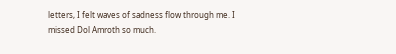letters, I felt waves of sadness flow through me. I missed Dol Amroth so much.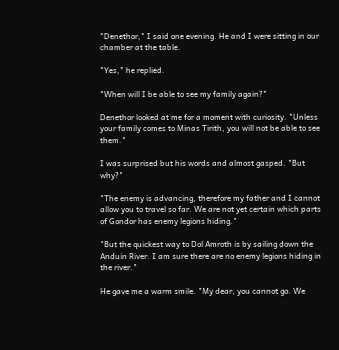"Denethor," I said one evening. He and I were sitting in our chamber at the table.

"Yes," he replied.

"When will I be able to see my family again?"

Denethor looked at me for a moment with curiosity. "Unless your family comes to Minas Tirith, you will not be able to see them."

I was surprised but his words and almost gasped. "But why?"

"The enemy is advancing, therefore my father and I cannot allow you to travel so far. We are not yet certain which parts of Gondor has enemy legions hiding."

"But the quickest way to Dol Amroth is by sailing down the Anduin River. I am sure there are no enemy legions hiding in the river."

He gave me a warm smile. "My dear, you cannot go. We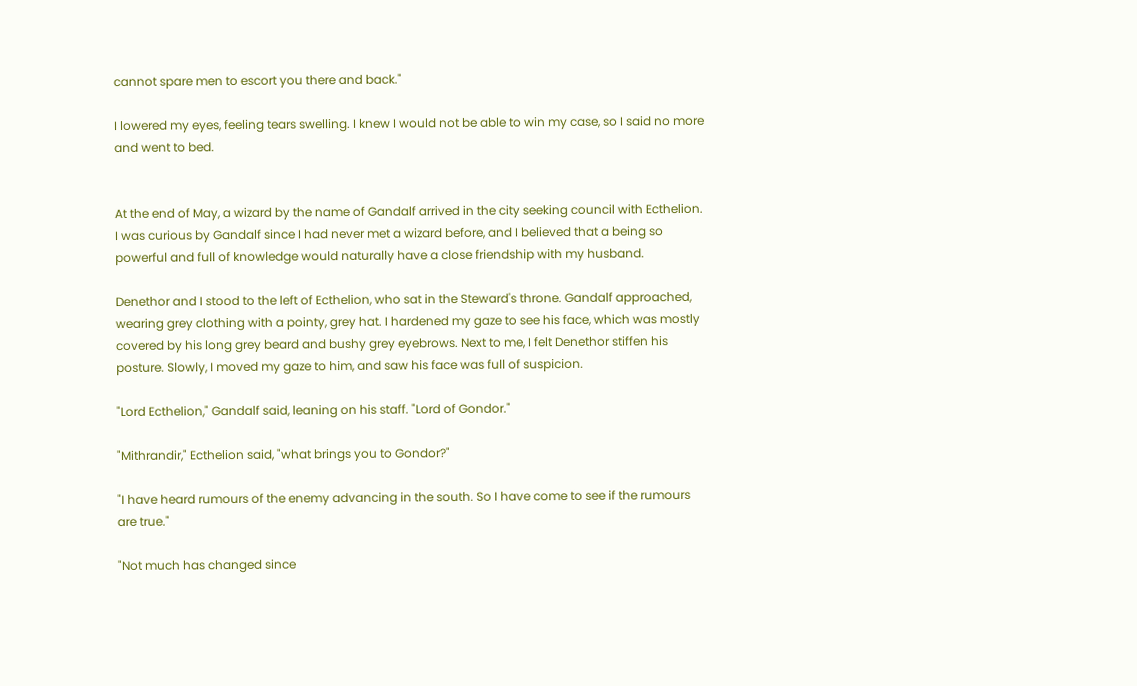cannot spare men to escort you there and back."

I lowered my eyes, feeling tears swelling. I knew I would not be able to win my case, so I said no more and went to bed.


At the end of May, a wizard by the name of Gandalf arrived in the city seeking council with Ecthelion. I was curious by Gandalf since I had never met a wizard before, and I believed that a being so powerful and full of knowledge would naturally have a close friendship with my husband.

Denethor and I stood to the left of Ecthelion, who sat in the Steward's throne. Gandalf approached, wearing grey clothing with a pointy, grey hat. I hardened my gaze to see his face, which was mostly covered by his long grey beard and bushy grey eyebrows. Next to me, I felt Denethor stiffen his posture. Slowly, I moved my gaze to him, and saw his face was full of suspicion.

"Lord Ecthelion," Gandalf said, leaning on his staff. "Lord of Gondor."

"Mithrandir," Ecthelion said, "what brings you to Gondor?"

"I have heard rumours of the enemy advancing in the south. So I have come to see if the rumours are true."

"Not much has changed since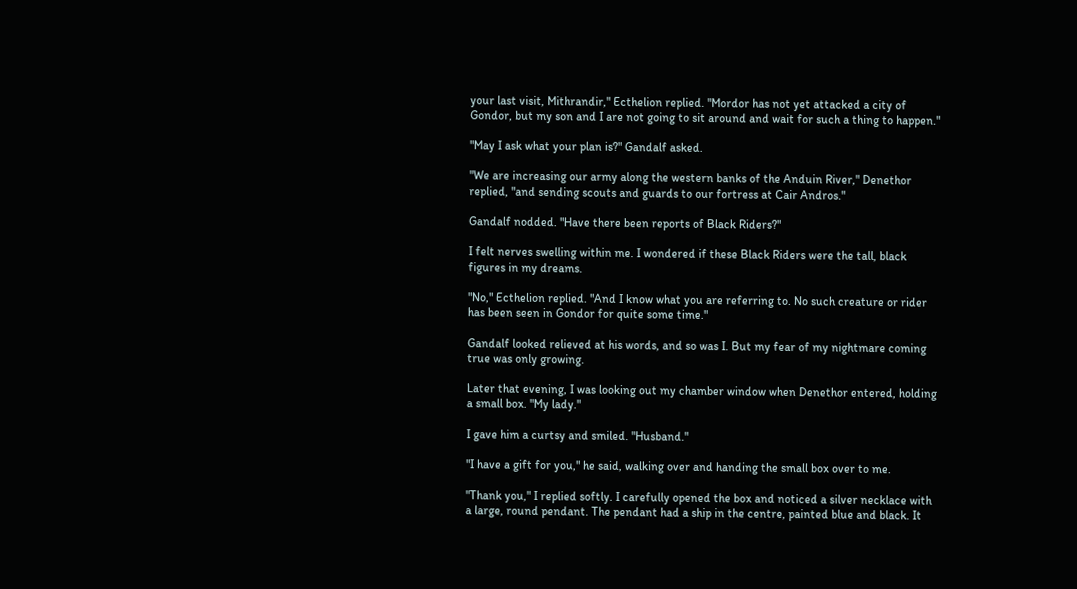your last visit, Mithrandir," Ecthelion replied. "Mordor has not yet attacked a city of Gondor, but my son and I are not going to sit around and wait for such a thing to happen."

"May I ask what your plan is?" Gandalf asked.

"We are increasing our army along the western banks of the Anduin River," Denethor replied, "and sending scouts and guards to our fortress at Cair Andros."

Gandalf nodded. "Have there been reports of Black Riders?"

I felt nerves swelling within me. I wondered if these Black Riders were the tall, black figures in my dreams.

"No," Ecthelion replied. "And I know what you are referring to. No such creature or rider has been seen in Gondor for quite some time."

Gandalf looked relieved at his words, and so was I. But my fear of my nightmare coming true was only growing.

Later that evening, I was looking out my chamber window when Denethor entered, holding a small box. "My lady."

I gave him a curtsy and smiled. "Husband."

"I have a gift for you," he said, walking over and handing the small box over to me.

"Thank you," I replied softly. I carefully opened the box and noticed a silver necklace with a large, round pendant. The pendant had a ship in the centre, painted blue and black. It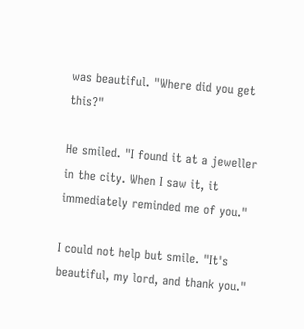was beautiful. "Where did you get this?"

He smiled. "I found it at a jeweller in the city. When I saw it, it immediately reminded me of you."

I could not help but smile. "It's beautiful, my lord, and thank you."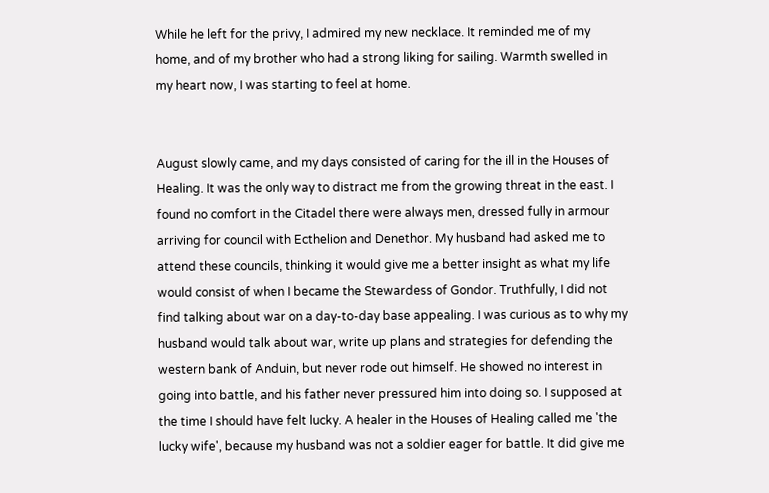While he left for the privy, I admired my new necklace. It reminded me of my home, and of my brother who had a strong liking for sailing. Warmth swelled in my heart now, I was starting to feel at home.


August slowly came, and my days consisted of caring for the ill in the Houses of Healing. It was the only way to distract me from the growing threat in the east. I found no comfort in the Citadel there were always men, dressed fully in armour arriving for council with Ecthelion and Denethor. My husband had asked me to attend these councils, thinking it would give me a better insight as what my life would consist of when I became the Stewardess of Gondor. Truthfully, I did not find talking about war on a day-to-day base appealing. I was curious as to why my husband would talk about war, write up plans and strategies for defending the western bank of Anduin, but never rode out himself. He showed no interest in going into battle, and his father never pressured him into doing so. I supposed at the time I should have felt lucky. A healer in the Houses of Healing called me 'the lucky wife', because my husband was not a soldier eager for battle. It did give me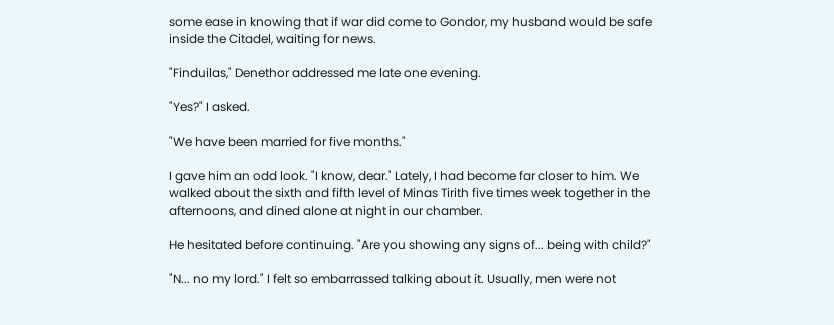some ease in knowing that if war did come to Gondor, my husband would be safe inside the Citadel, waiting for news.

"Finduilas," Denethor addressed me late one evening.

"Yes?" I asked.

"We have been married for five months."

I gave him an odd look. "I know, dear." Lately, I had become far closer to him. We walked about the sixth and fifth level of Minas Tirith five times week together in the afternoons, and dined alone at night in our chamber.

He hesitated before continuing. "Are you showing any signs of... being with child?"

"N... no my lord." I felt so embarrassed talking about it. Usually, men were not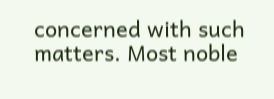concerned with such matters. Most noble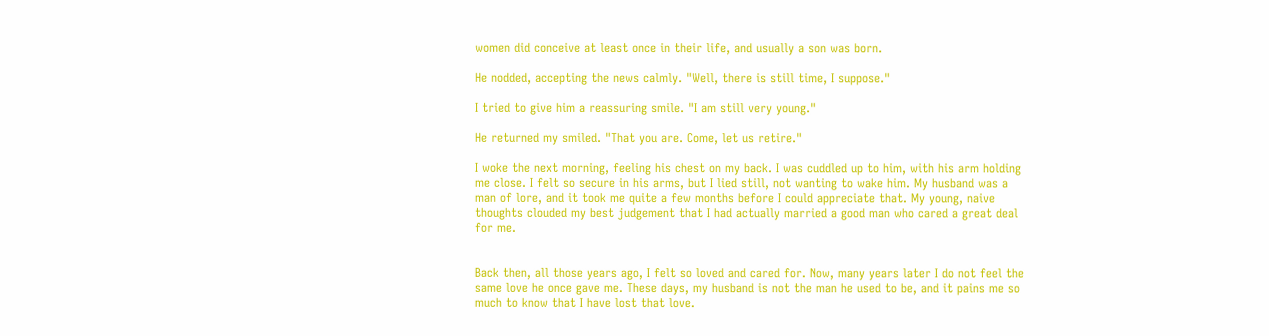women did conceive at least once in their life, and usually a son was born.

He nodded, accepting the news calmly. "Well, there is still time, I suppose."

I tried to give him a reassuring smile. "I am still very young."

He returned my smiled. "That you are. Come, let us retire."

I woke the next morning, feeling his chest on my back. I was cuddled up to him, with his arm holding me close. I felt so secure in his arms, but I lied still, not wanting to wake him. My husband was a man of lore, and it took me quite a few months before I could appreciate that. My young, naive thoughts clouded my best judgement that I had actually married a good man who cared a great deal for me.


Back then, all those years ago, I felt so loved and cared for. Now, many years later I do not feel the same love he once gave me. These days, my husband is not the man he used to be, and it pains me so much to know that I have lost that love.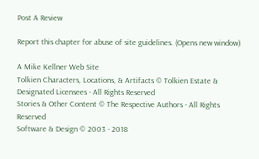Post A Review

Report this chapter for abuse of site guidelines. (Opens new window)

A Mike Kellner Web Site
Tolkien Characters, Locations, & Artifacts © Tolkien Estate & Designated Licensees - All Rights Reserved
Stories & Other Content © The Respective Authors - All Rights Reserved
Software & Design © 2003 - 2018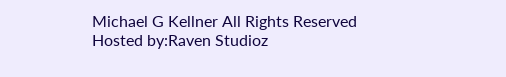Michael G Kellner All Rights Reserved
Hosted by:Raven Studioz